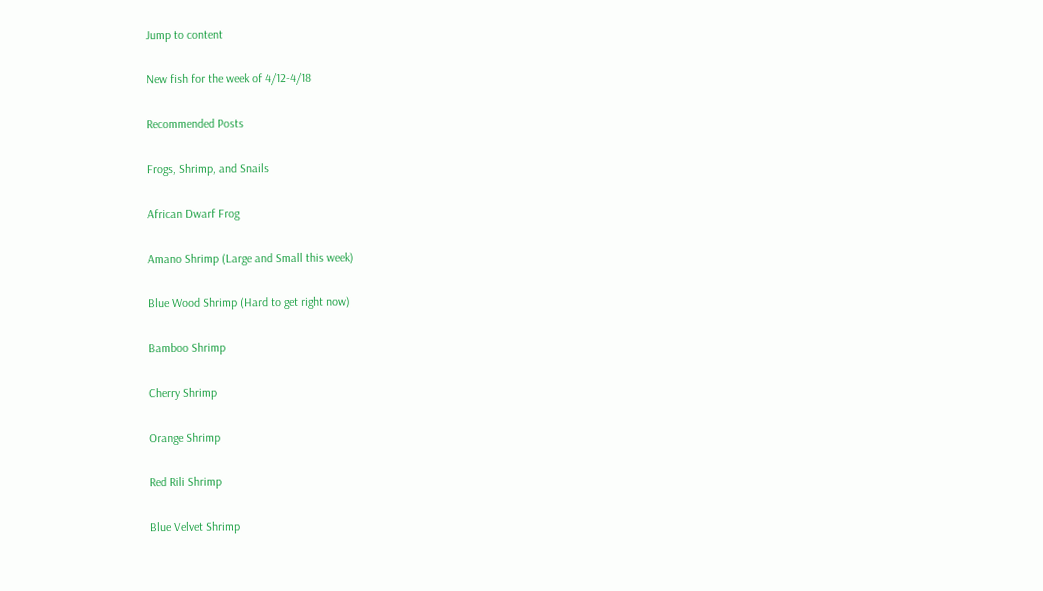Jump to content

New fish for the week of 4/12-4/18

Recommended Posts

Frogs, Shrimp, and Snails

African Dwarf Frog

Amano Shrimp (Large and Small this week)

Blue Wood Shrimp (Hard to get right now)

Bamboo Shrimp

Cherry Shrimp

Orange Shrimp

Red Rili Shrimp

Blue Velvet Shrimp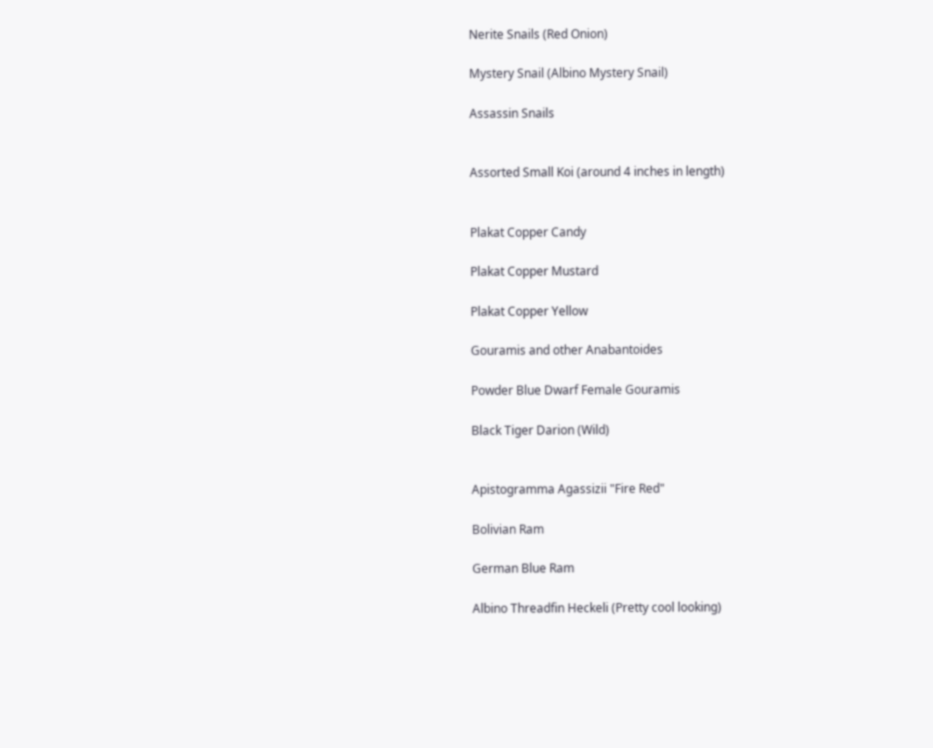Nerite Snails (Red Onion)

Mystery Snail (Albino Mystery Snail)

Assassin Snails


Assorted Small Koi (around 4 inches in length)


Plakat Copper Candy

Plakat Copper Mustard

Plakat Copper Yellow

Gouramis and other Anabantoides

Powder Blue Dwarf Female Gouramis

Black Tiger Darion (Wild)


Apistogramma Agassizii "Fire Red"

Bolivian Ram

German Blue Ram

Albino Threadfin Heckeli (Pretty cool looking)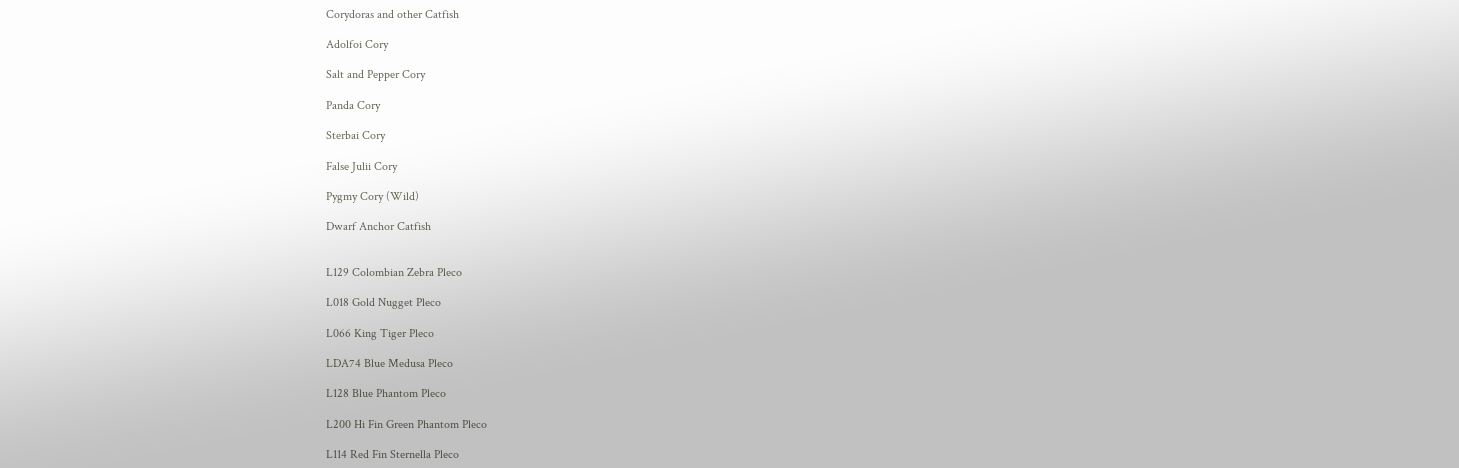Corydoras and other Catfish

Adolfoi Cory

Salt and Pepper Cory

Panda Cory

Sterbai Cory

False Julii Cory

Pygmy Cory (Wild)

Dwarf Anchor Catfish


L129 Colombian Zebra Pleco

L018 Gold Nugget Pleco

L066 King Tiger Pleco

LDA74 Blue Medusa Pleco

L128 Blue Phantom Pleco

L200 Hi Fin Green Phantom Pleco

L114 Red Fin Sternella Pleco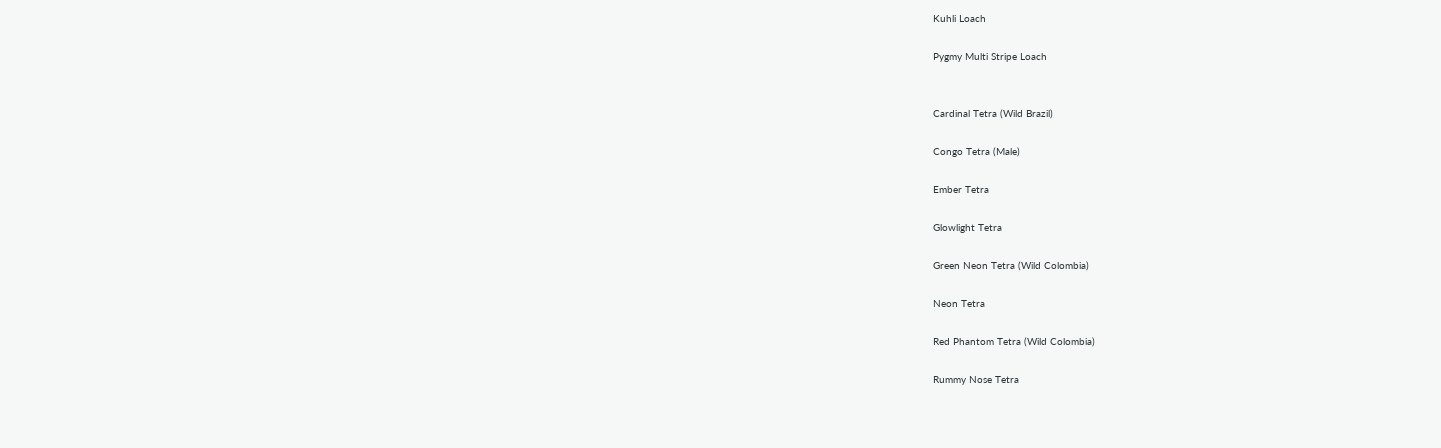Kuhli Loach

Pygmy Multi Stripe Loach


Cardinal Tetra (Wild Brazil)

Congo Tetra (Male)

Ember Tetra

Glowlight Tetra

Green Neon Tetra (Wild Colombia)

Neon Tetra

Red Phantom Tetra (Wild Colombia)

Rummy Nose Tetra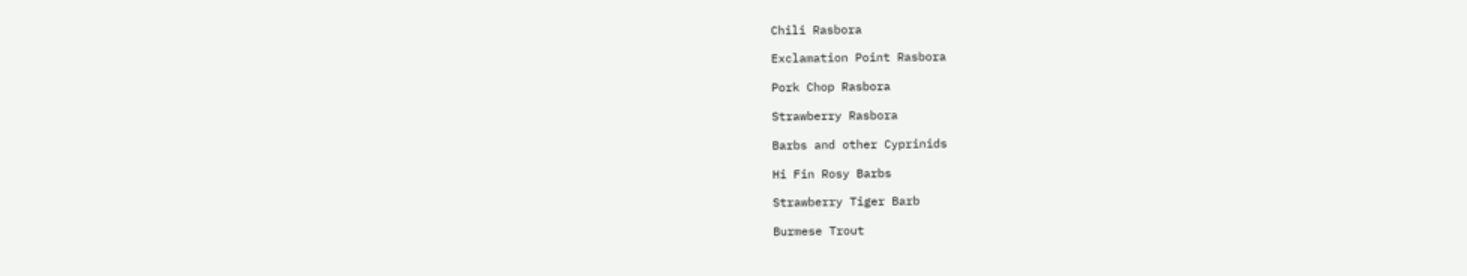Chili Rasbora

Exclamation Point Rasbora

Pork Chop Rasbora

Strawberry Rasbora

Barbs and other Cyprinids

Hi Fin Rosy Barbs

Strawberry Tiger Barb

Burmese Trout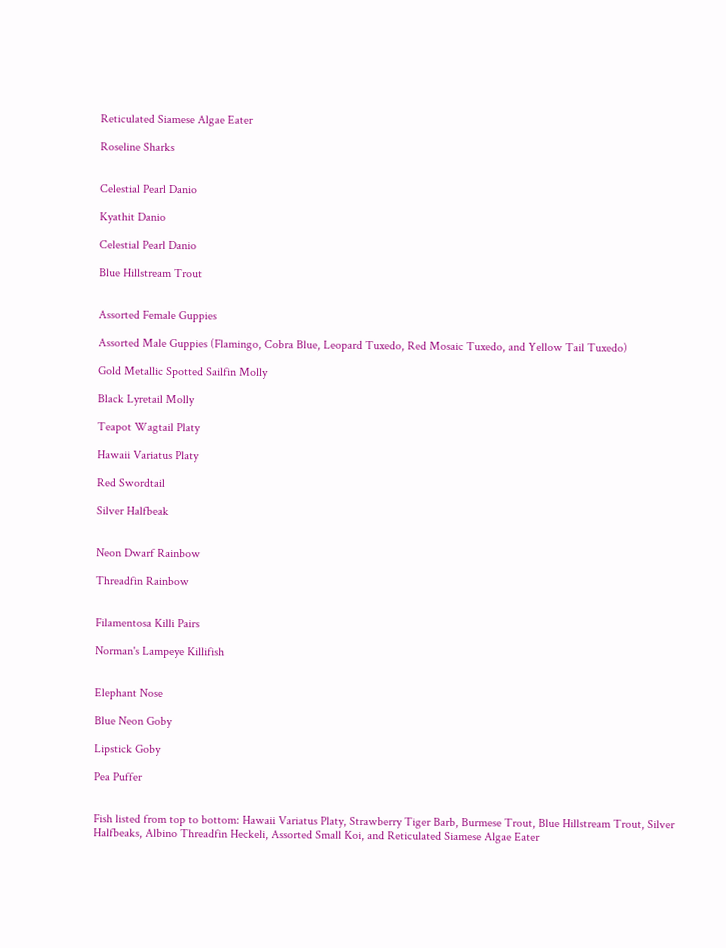Reticulated Siamese Algae Eater

Roseline Sharks


Celestial Pearl Danio

Kyathit Danio

Celestial Pearl Danio

Blue Hillstream Trout


Assorted Female Guppies

Assorted Male Guppies (Flamingo, Cobra Blue, Leopard Tuxedo, Red Mosaic Tuxedo, and Yellow Tail Tuxedo)

Gold Metallic Spotted Sailfin Molly

Black Lyretail Molly

Teapot Wagtail Platy

Hawaii Variatus Platy

Red Swordtail

Silver Halfbeak


Neon Dwarf Rainbow

Threadfin Rainbow


Filamentosa Killi Pairs

Norman's Lampeye Killifish


Elephant Nose

Blue Neon Goby

Lipstick Goby

Pea Puffer


Fish listed from top to bottom: Hawaii Variatus Platy, Strawberry Tiger Barb, Burmese Trout, Blue Hillstream Trout, Silver Halfbeaks, Albino Threadfin Heckeli, Assorted Small Koi, and Reticulated Siamese Algae Eater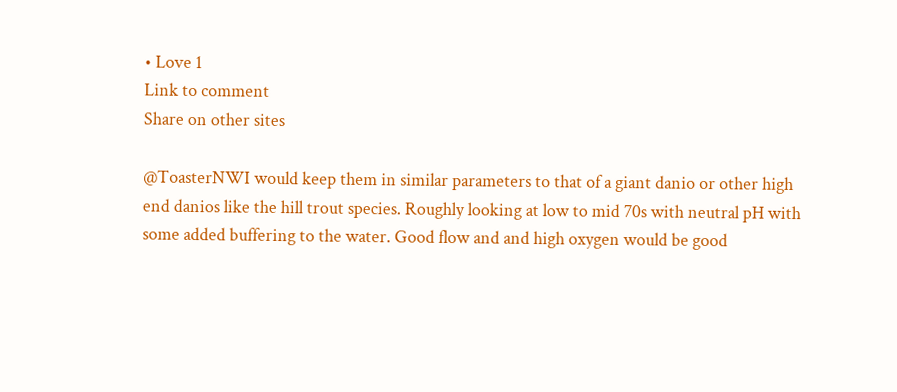• Love 1
Link to comment
Share on other sites

@ToasterNWI would keep them in similar parameters to that of a giant danio or other high end danios like the hill trout species. Roughly looking at low to mid 70s with neutral pH with some added buffering to the water. Good flow and and high oxygen would be good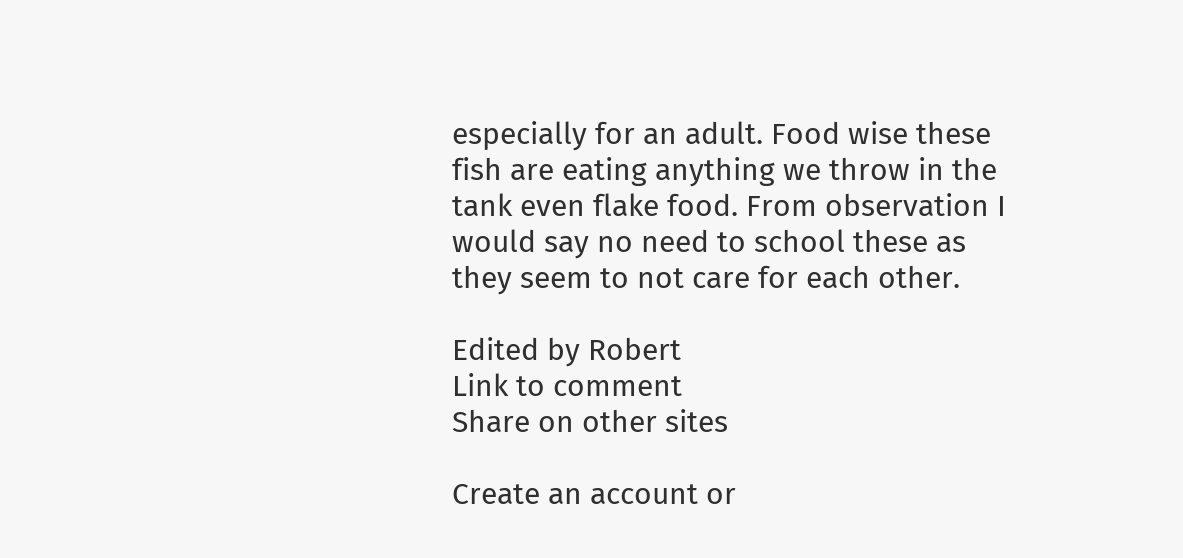especially for an adult. Food wise these fish are eating anything we throw in the tank even flake food. From observation I would say no need to school these as they seem to not care for each other.

Edited by Robert
Link to comment
Share on other sites

Create an account or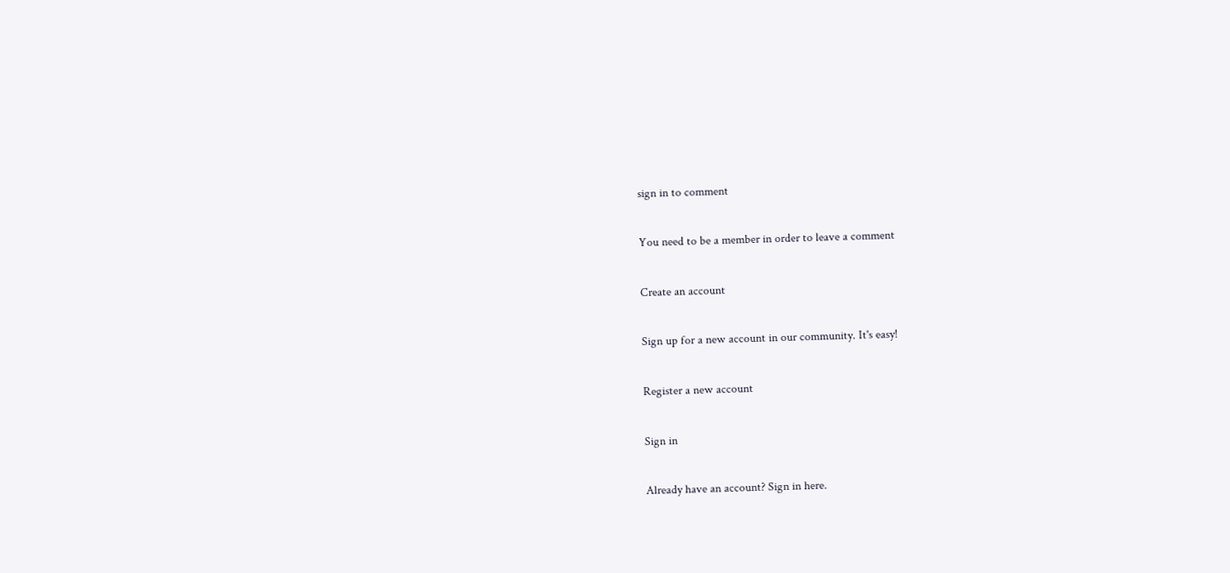sign in to comment

You need to be a member in order to leave a comment

Create an account

Sign up for a new account in our community. It's easy!

Register a new account

Sign in

Already have an account? Sign in here.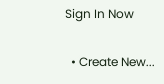Sign In Now

  • Create New...